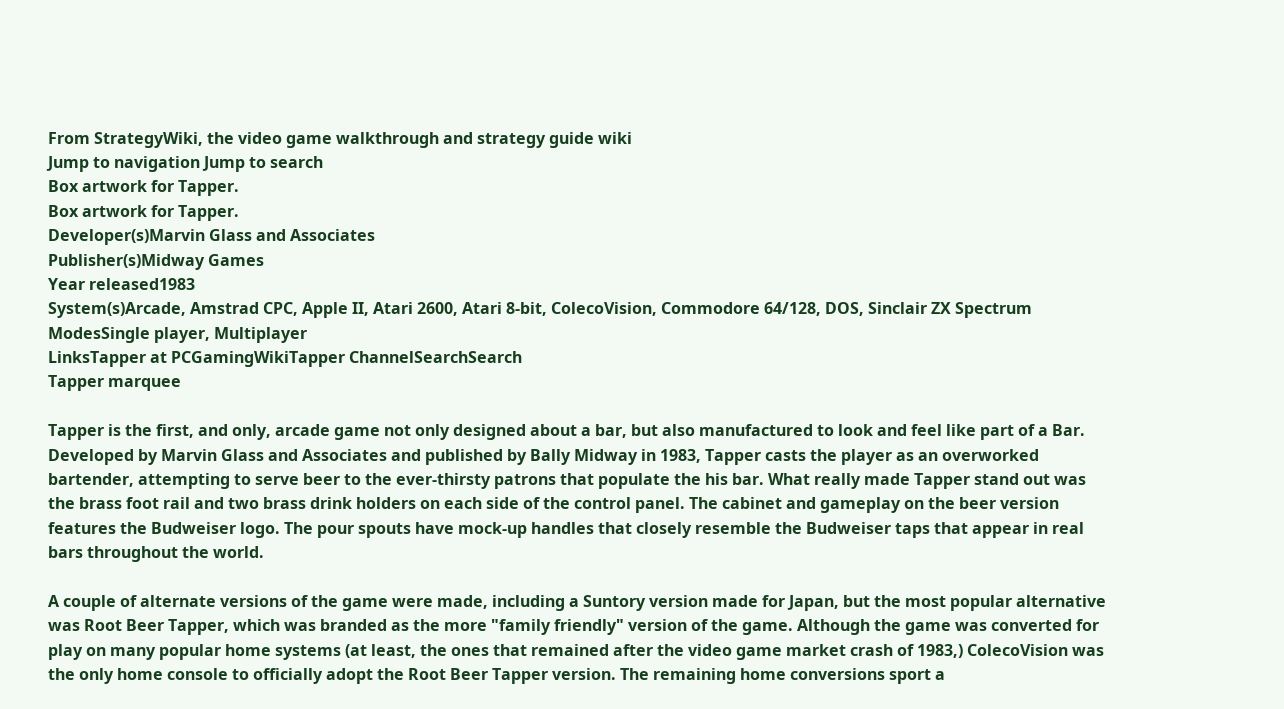From StrategyWiki, the video game walkthrough and strategy guide wiki
Jump to navigation Jump to search
Box artwork for Tapper.
Box artwork for Tapper.
Developer(s)Marvin Glass and Associates
Publisher(s)Midway Games
Year released1983
System(s)Arcade, Amstrad CPC, Apple II, Atari 2600, Atari 8-bit, ColecoVision, Commodore 64/128, DOS, Sinclair ZX Spectrum
ModesSingle player, Multiplayer
LinksTapper at PCGamingWikiTapper ChannelSearchSearch
Tapper marquee

Tapper is the first, and only, arcade game not only designed about a bar, but also manufactured to look and feel like part of a Bar. Developed by Marvin Glass and Associates and published by Bally Midway in 1983, Tapper casts the player as an overworked bartender, attempting to serve beer to the ever-thirsty patrons that populate the his bar. What really made Tapper stand out was the brass foot rail and two brass drink holders on each side of the control panel. The cabinet and gameplay on the beer version features the Budweiser logo. The pour spouts have mock-up handles that closely resemble the Budweiser taps that appear in real bars throughout the world.

A couple of alternate versions of the game were made, including a Suntory version made for Japan, but the most popular alternative was Root Beer Tapper, which was branded as the more "family friendly" version of the game. Although the game was converted for play on many popular home systems (at least, the ones that remained after the video game market crash of 1983,) ColecoVision was the only home console to officially adopt the Root Beer Tapper version. The remaining home conversions sport a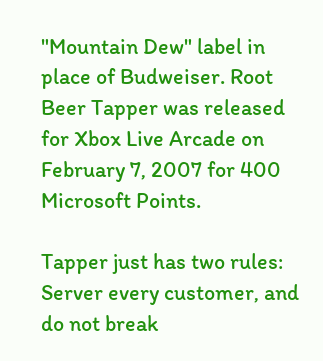"Mountain Dew" label in place of Budweiser. Root Beer Tapper was released for Xbox Live Arcade on February 7, 2007 for 400 Microsoft Points.

Tapper just has two rules: Server every customer, and do not break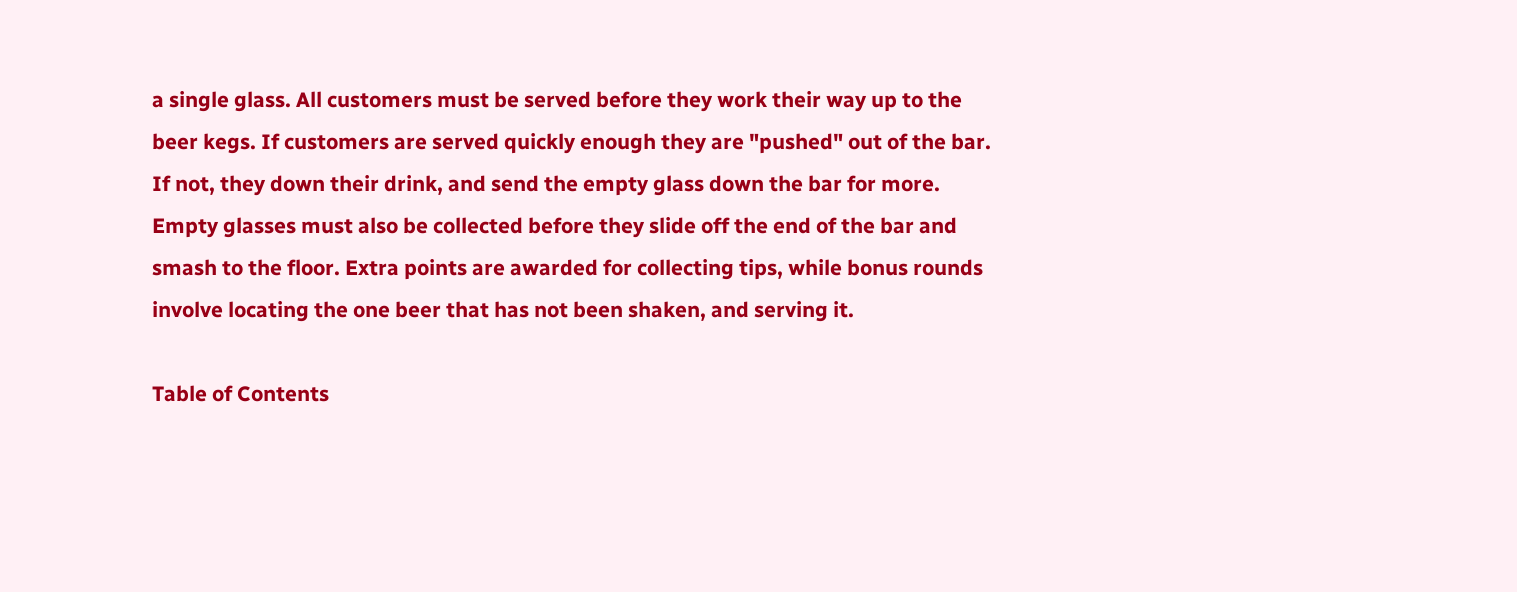a single glass. All customers must be served before they work their way up to the beer kegs. If customers are served quickly enough they are "pushed" out of the bar. If not, they down their drink, and send the empty glass down the bar for more. Empty glasses must also be collected before they slide off the end of the bar and smash to the floor. Extra points are awarded for collecting tips, while bonus rounds involve locating the one beer that has not been shaken, and serving it.

Table of Contents